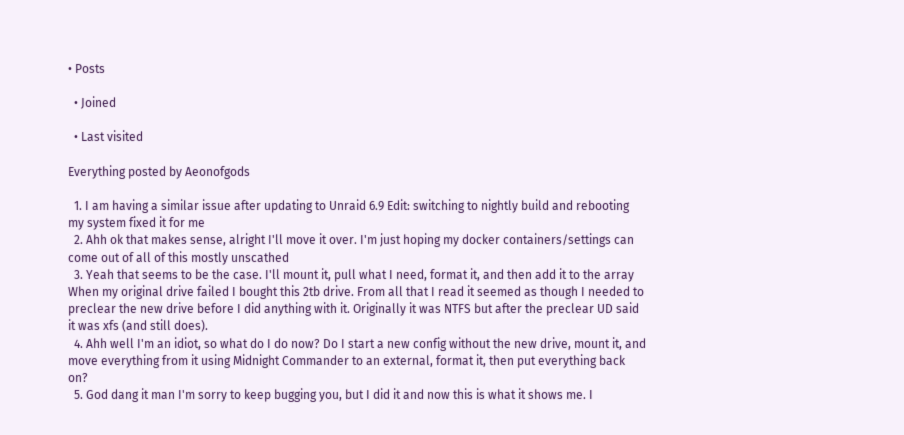• Posts

  • Joined

  • Last visited

Everything posted by Aeonofgods

  1. I am having a similar issue after updating to Unraid 6.9 Edit: switching to nightly build and rebooting my system fixed it for me
  2. Ahh ok that makes sense, alright I'll move it over. I'm just hoping my docker containers/settings can come out of all of this mostly unscathed
  3. Yeah that seems to be the case. I'll mount it, pull what I need, format it, and then add it to the array When my original drive failed I bought this 2tb drive. From all that I read it seemed as though I needed to preclear the new drive before I did anything with it. Originally it was NTFS but after the preclear UD said it was xfs (and still does).
  4. Ahh well I'm an idiot, so what do I do now? Do I start a new config without the new drive, mount it, and move everything from it using Midnight Commander to an external, format it, then put everything back on?
  5. God dang it man I'm sorry to keep bugging you, but I did it and now this is what it shows me. I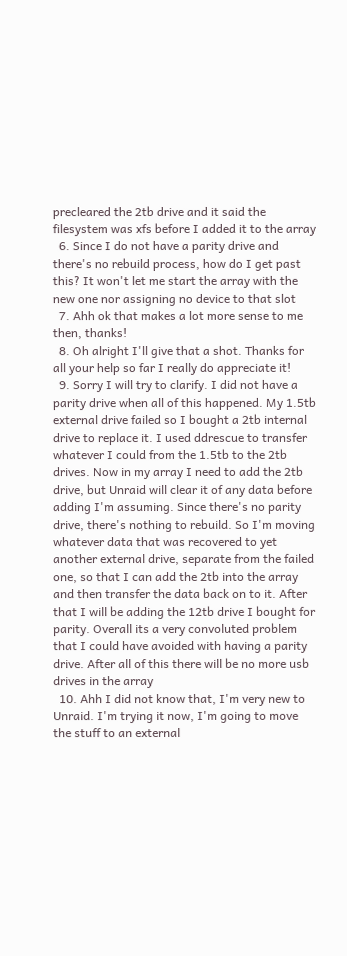precleared the 2tb drive and it said the filesystem was xfs before I added it to the array
  6. Since I do not have a parity drive and there's no rebuild process, how do I get past this? It won't let me start the array with the new one nor assigning no device to that slot
  7. Ahh ok that makes a lot more sense to me then, thanks!
  8. Oh alright I'll give that a shot. Thanks for all your help so far I really do appreciate it!
  9. Sorry I will try to clarify. I did not have a parity drive when all of this happened. My 1.5tb external drive failed so I bought a 2tb internal drive to replace it. I used ddrescue to transfer whatever I could from the 1.5tb to the 2tb drives. Now in my array I need to add the 2tb drive, but Unraid will clear it of any data before adding I'm assuming. Since there's no parity drive, there's nothing to rebuild. So I'm moving whatever data that was recovered to yet another external drive, separate from the failed one, so that I can add the 2tb into the array and then transfer the data back on to it. After that I will be adding the 12tb drive I bought for parity. Overall its a very convoluted problem that I could have avoided with having a parity drive. After all of this there will be no more usb drives in the array
  10. Ahh I did not know that, I'm very new to Unraid. I'm trying it now, I'm going to move the stuff to an external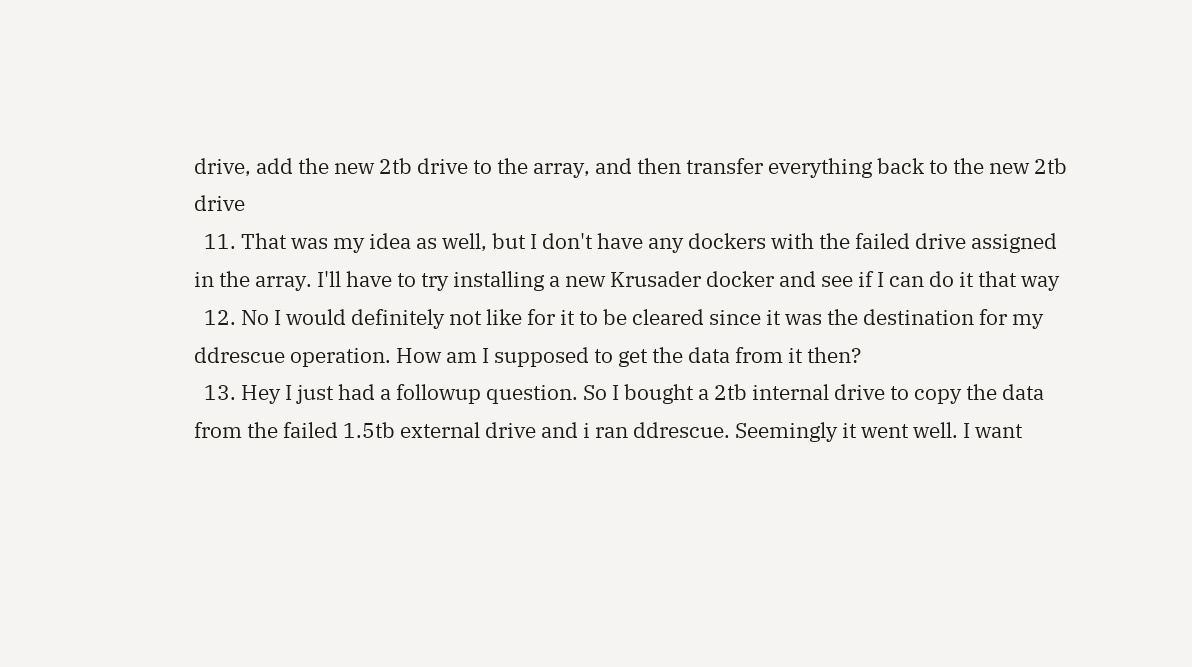drive, add the new 2tb drive to the array, and then transfer everything back to the new 2tb drive
  11. That was my idea as well, but I don't have any dockers with the failed drive assigned in the array. I'll have to try installing a new Krusader docker and see if I can do it that way
  12. No I would definitely not like for it to be cleared since it was the destination for my ddrescue operation. How am I supposed to get the data from it then?
  13. Hey I just had a followup question. So I bought a 2tb internal drive to copy the data from the failed 1.5tb external drive and i ran ddrescue. Seemingly it went well. I want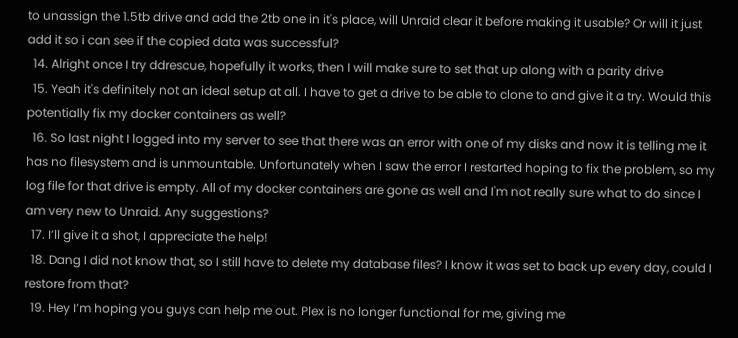to unassign the 1.5tb drive and add the 2tb one in it's place, will Unraid clear it before making it usable? Or will it just add it so i can see if the copied data was successful?
  14. Alright once I try ddrescue, hopefully it works, then I will make sure to set that up along with a parity drive
  15. Yeah it's definitely not an ideal setup at all. I have to get a drive to be able to clone to and give it a try. Would this potentially fix my docker containers as well?
  16. So last night I logged into my server to see that there was an error with one of my disks and now it is telling me it has no filesystem and is unmountable. Unfortunately when I saw the error I restarted hoping to fix the problem, so my log file for that drive is empty. All of my docker containers are gone as well and I'm not really sure what to do since I am very new to Unraid. Any suggestions?
  17. I’ll give it a shot, I appreciate the help!
  18. Dang I did not know that, so I still have to delete my database files? I know it was set to back up every day, could I restore from that?
  19. Hey I’m hoping you guys can help me out. Plex is no longer functional for me, giving me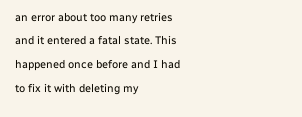an error about too many retries and it entered a fatal state. This happened once before and I had to fix it with deleting my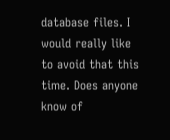database files. I would really like to avoid that this time. Does anyone know of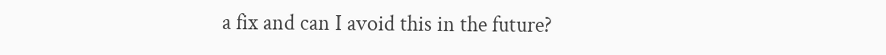a fix and can I avoid this in the future?